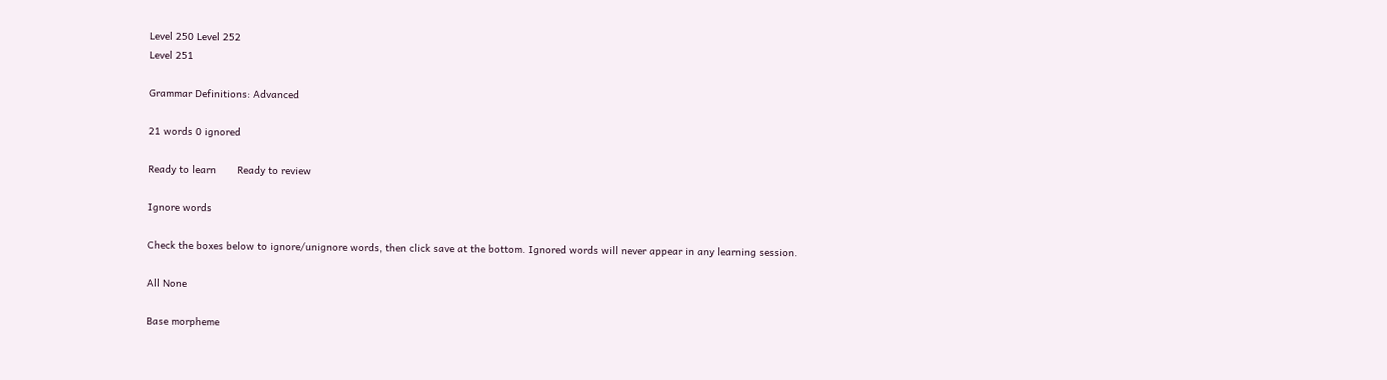Level 250 Level 252
Level 251

Grammar Definitions: Advanced

21 words 0 ignored

Ready to learn       Ready to review

Ignore words

Check the boxes below to ignore/unignore words, then click save at the bottom. Ignored words will never appear in any learning session.

All None

Base morpheme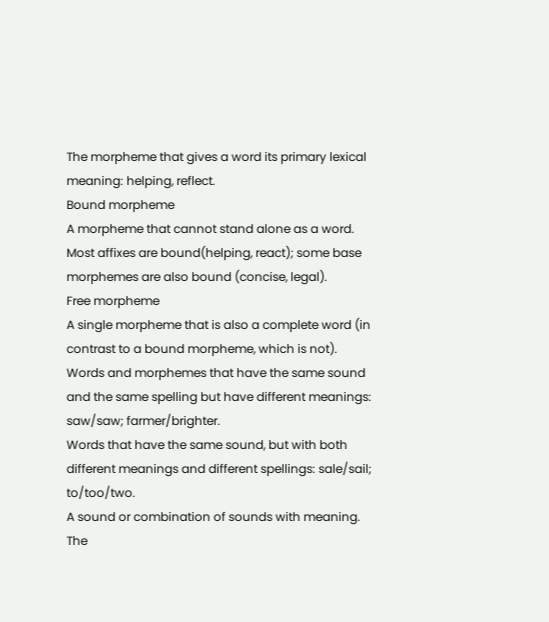The morpheme that gives a word its primary lexical meaning: helping, reflect.
Bound morpheme
A morpheme that cannot stand alone as a word. Most affixes are bound(helping, react); some base morphemes are also bound (concise, legal).
Free morpheme
A single morpheme that is also a complete word (in contrast to a bound morpheme, which is not).
Words and morphemes that have the same sound and the same spelling but have different meanings: saw/saw; farmer/brighter.
Words that have the same sound, but with both different meanings and different spellings: sale/sail; to/too/two.
A sound or combination of sounds with meaning.
The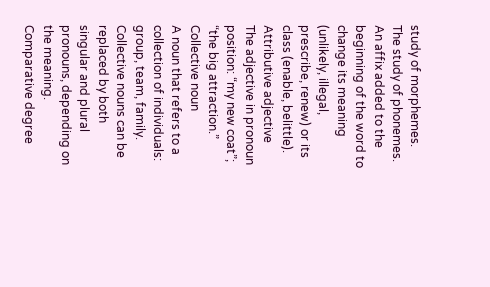study of morphemes.
The study of phonemes.
An affix added to the beginning of the word to change its meaning (unlikely, illegal, prescribe, renew) or its class (enable, belittle).
Attributive adjective
The adjective in pronoun position: “my new coat”; “the big attraction.”
Collective noun
A noun that refers to a collection of individuals: group, team, family. Collective nouns can be replaced by both singular and plural pronouns, depending on the meaning.
Comparative degree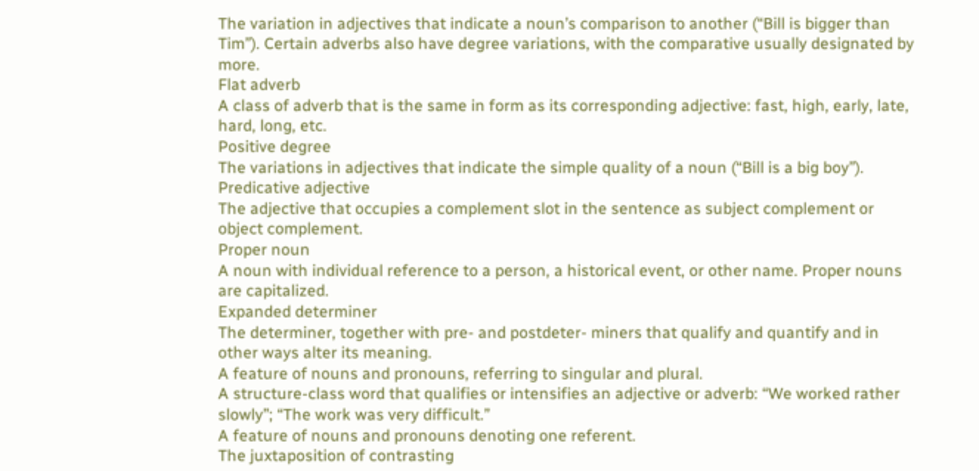The variation in adjectives that indicate a noun’s comparison to another (“Bill is bigger than Tim”). Certain adverbs also have degree variations, with the comparative usually designated by more.
Flat adverb
A class of adverb that is the same in form as its corresponding adjective: fast, high, early, late, hard, long, etc.
Positive degree
The variations in adjectives that indicate the simple quality of a noun (“Bill is a big boy”).
Predicative adjective
The adjective that occupies a complement slot in the sentence as subject complement or object complement.
Proper noun
A noun with individual reference to a person, a historical event, or other name. Proper nouns are capitalized.
Expanded determiner
The determiner, together with pre- and postdeter- miners that qualify and quantify and in other ways alter its meaning.
A feature of nouns and pronouns, referring to singular and plural.
A structure-class word that qualifies or intensifies an adjective or adverb: “We worked rather slowly”; “The work was very difficult.”
A feature of nouns and pronouns denoting one referent.
The juxtaposition of contrasting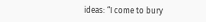ideas: “I come to bury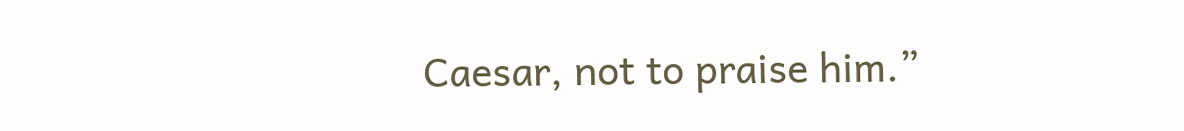Caesar, not to praise him.”